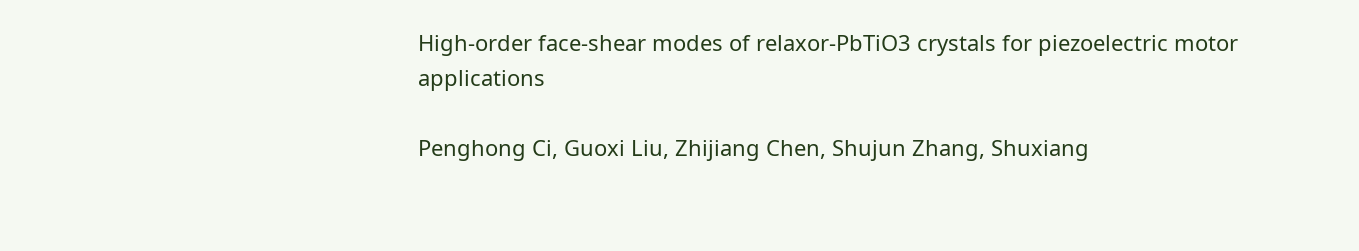High-order face-shear modes of relaxor-PbTiO3 crystals for piezoelectric motor applications

Penghong Ci, Guoxi Liu, Zhijiang Chen, Shujun Zhang, Shuxiang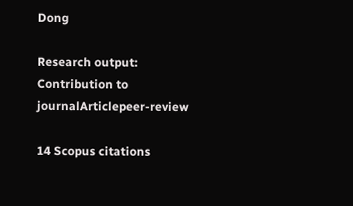Dong

Research output: Contribution to journalArticlepeer-review

14 Scopus citations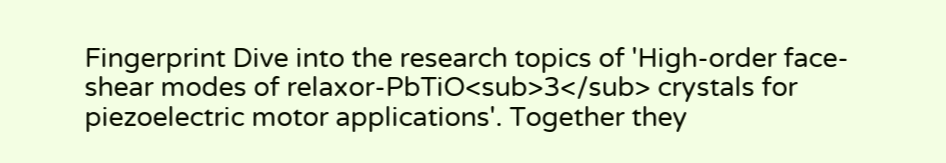Fingerprint Dive into the research topics of 'High-order face-shear modes of relaxor-PbTiO<sub>3</sub> crystals for piezoelectric motor applications'. Together they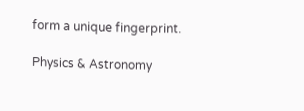form a unique fingerprint.

Physics & Astronomy